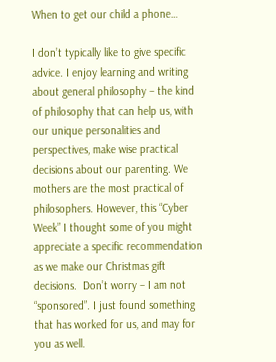When to get our child a phone…

I don’t typically like to give specific advice. I enjoy learning and writing about general philosophy – the kind of philosophy that can help us, with our unique personalities and perspectives, make wise practical decisions about our parenting. We mothers are the most practical of philosophers. However, this “Cyber Week” I thought some of you might appreciate a specific recommendation as we make our Christmas gift decisions.  Don’t worry – I am not “sponsored”. I just found something that has worked for us, and may for you as well.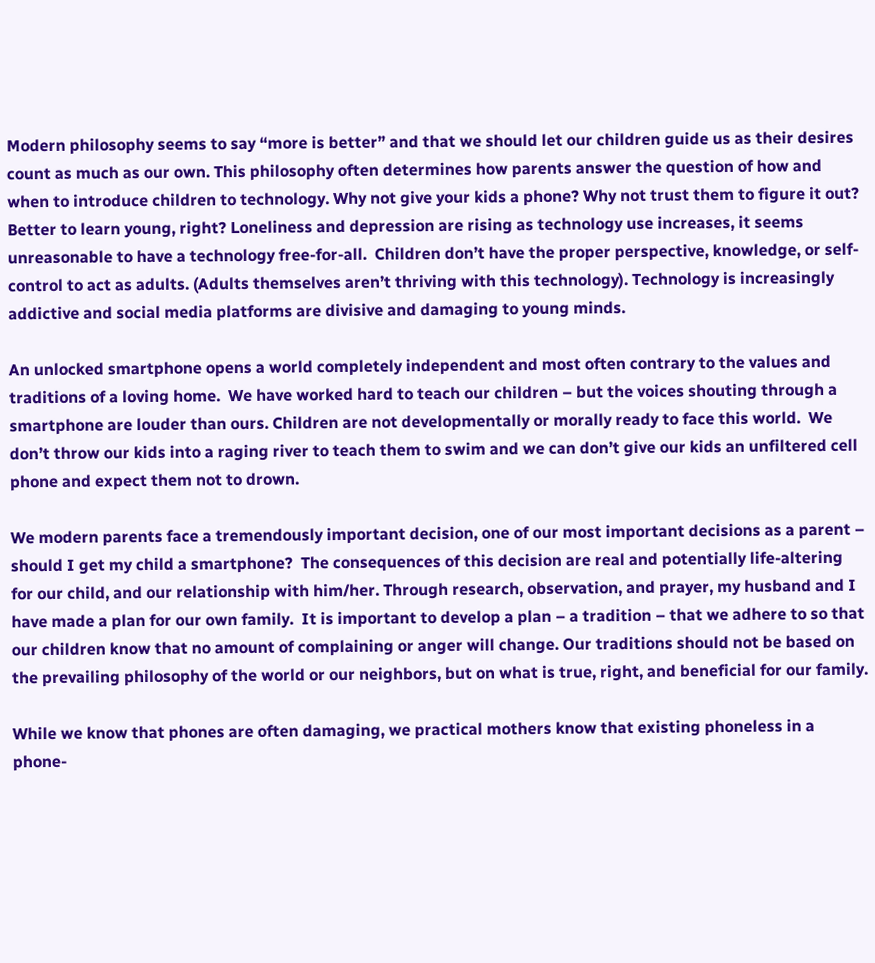Modern philosophy seems to say “more is better” and that we should let our children guide us as their desires count as much as our own. This philosophy often determines how parents answer the question of how and when to introduce children to technology. Why not give your kids a phone? Why not trust them to figure it out? Better to learn young, right? Loneliness and depression are rising as technology use increases, it seems unreasonable to have a technology free-for-all.  Children don’t have the proper perspective, knowledge, or self-control to act as adults. (Adults themselves aren’t thriving with this technology). Technology is increasingly addictive and social media platforms are divisive and damaging to young minds.

An unlocked smartphone opens a world completely independent and most often contrary to the values and traditions of a loving home.  We have worked hard to teach our children – but the voices shouting through a smartphone are louder than ours. Children are not developmentally or morally ready to face this world.  We don’t throw our kids into a raging river to teach them to swim and we can don’t give our kids an unfiltered cell phone and expect them not to drown.

We modern parents face a tremendously important decision, one of our most important decisions as a parent – should I get my child a smartphone?  The consequences of this decision are real and potentially life-altering for our child, and our relationship with him/her. Through research, observation, and prayer, my husband and I have made a plan for our own family.  It is important to develop a plan – a tradition – that we adhere to so that our children know that no amount of complaining or anger will change. Our traditions should not be based on the prevailing philosophy of the world or our neighbors, but on what is true, right, and beneficial for our family.

While we know that phones are often damaging, we practical mothers know that existing phoneless in a phone-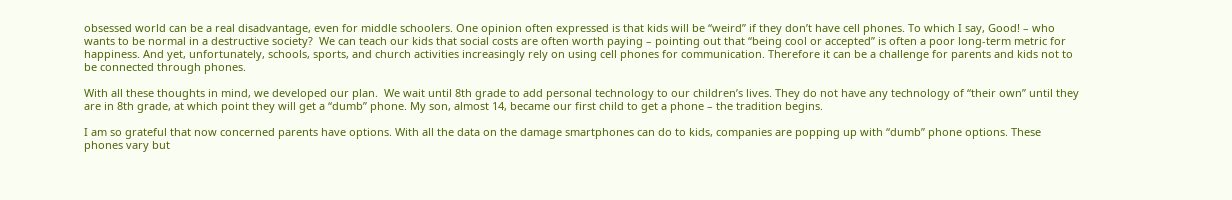obsessed world can be a real disadvantage, even for middle schoolers. One opinion often expressed is that kids will be “weird” if they don’t have cell phones. To which I say, Good! – who wants to be normal in a destructive society?  We can teach our kids that social costs are often worth paying – pointing out that “being cool or accepted” is often a poor long-term metric for happiness. And yet, unfortunately, schools, sports, and church activities increasingly rely on using cell phones for communication. Therefore it can be a challenge for parents and kids not to be connected through phones.

With all these thoughts in mind, we developed our plan.  We wait until 8th grade to add personal technology to our children’s lives. They do not have any technology of “their own” until they are in 8th grade, at which point they will get a “dumb” phone. My son, almost 14, became our first child to get a phone – the tradition begins.

I am so grateful that now concerned parents have options. With all the data on the damage smartphones can do to kids, companies are popping up with “dumb” phone options. These phones vary but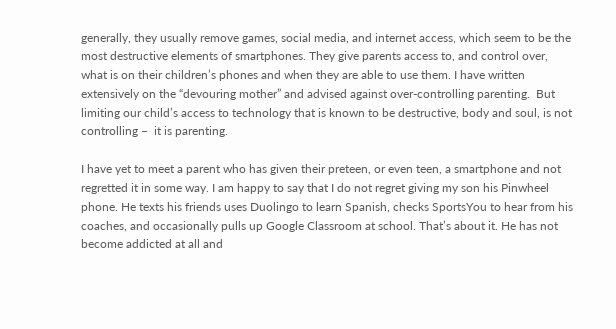generally, they usually remove games, social media, and internet access, which seem to be the most destructive elements of smartphones. They give parents access to, and control over, what is on their children’s phones and when they are able to use them. I have written extensively on the “devouring mother” and advised against over-controlling parenting.  But limiting our child’s access to technology that is known to be destructive, body and soul, is not controlling –  it is parenting.

I have yet to meet a parent who has given their preteen, or even teen, a smartphone and not regretted it in some way. I am happy to say that I do not regret giving my son his Pinwheel phone. He texts his friends uses Duolingo to learn Spanish, checks SportsYou to hear from his coaches, and occasionally pulls up Google Classroom at school. That’s about it. He has not become addicted at all and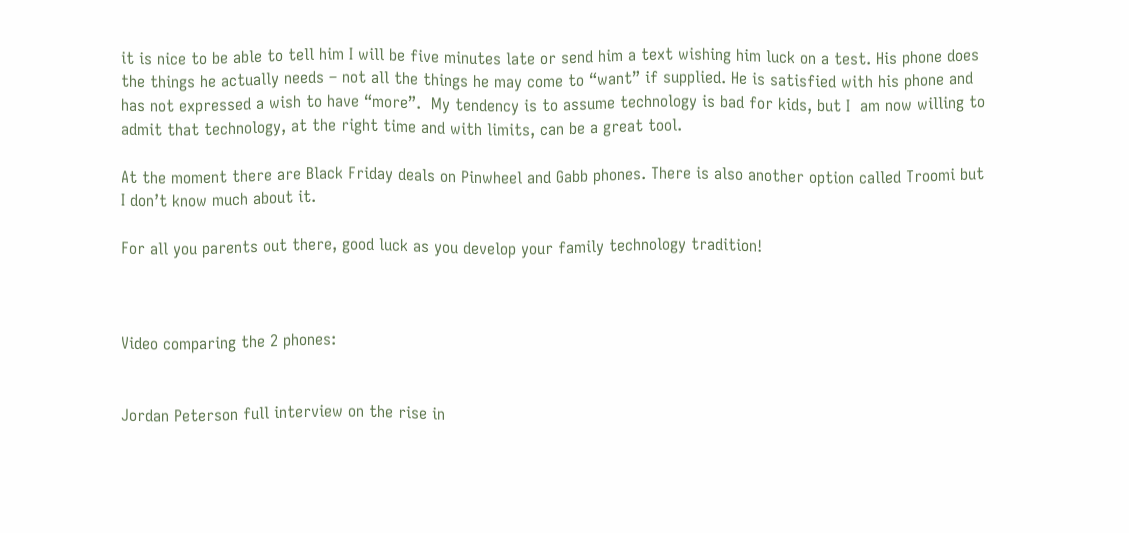it is nice to be able to tell him I will be five minutes late or send him a text wishing him luck on a test. His phone does the things he actually needs – not all the things he may come to “want” if supplied. He is satisfied with his phone and has not expressed a wish to have “more”.  My tendency is to assume technology is bad for kids, but I  am now willing to admit that technology, at the right time and with limits, can be a great tool.

At the moment there are Black Friday deals on Pinwheel and Gabb phones. There is also another option called Troomi but I don’t know much about it.

For all you parents out there, good luck as you develop your family technology tradition!



Video comparing the 2 phones:


Jordan Peterson full interview on the rise in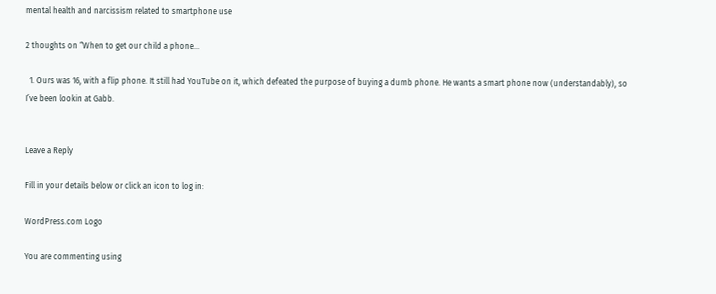mental health and narcissism related to smartphone use

2 thoughts on “When to get our child a phone…

  1. Ours was 16, with a flip phone. It still had YouTube on it, which defeated the purpose of buying a dumb phone. He wants a smart phone now (understandably), so I’ve been lookin at Gabb.


Leave a Reply

Fill in your details below or click an icon to log in:

WordPress.com Logo

You are commenting using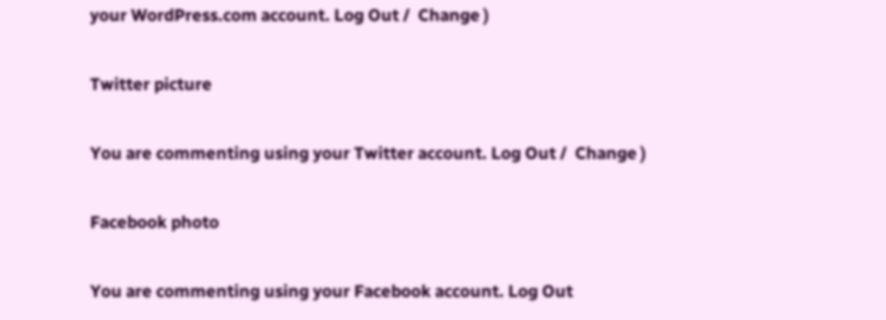your WordPress.com account. Log Out /  Change )

Twitter picture

You are commenting using your Twitter account. Log Out /  Change )

Facebook photo

You are commenting using your Facebook account. Log Out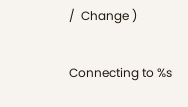/  Change )

Connecting to %s